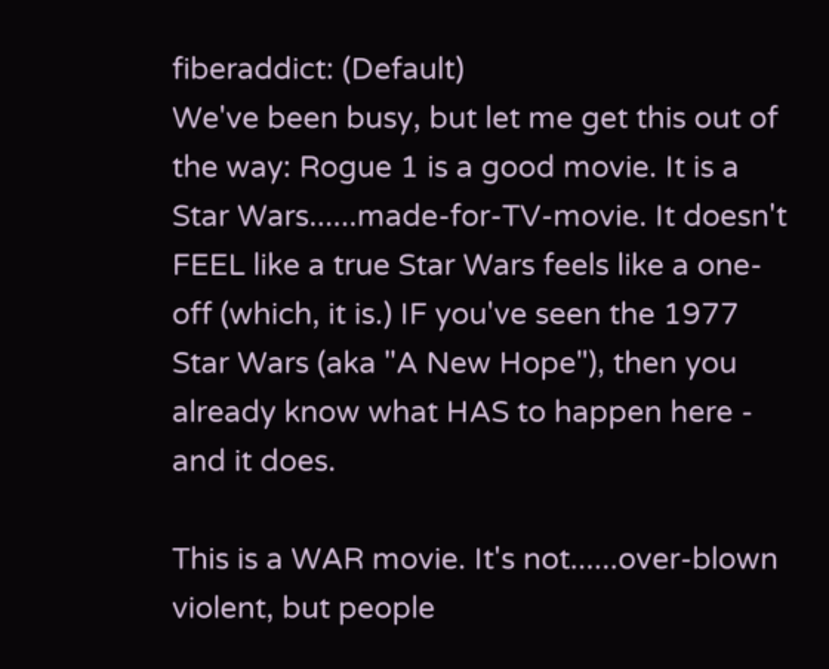fiberaddict: (Default)
We've been busy, but let me get this out of the way: Rogue 1 is a good movie. It is a Star Wars......made-for-TV-movie. It doesn't FEEL like a true Star Wars feels like a one-off (which, it is.) IF you've seen the 1977 Star Wars (aka "A New Hope"), then you already know what HAS to happen here - and it does.

This is a WAR movie. It's not......over-blown violent, but people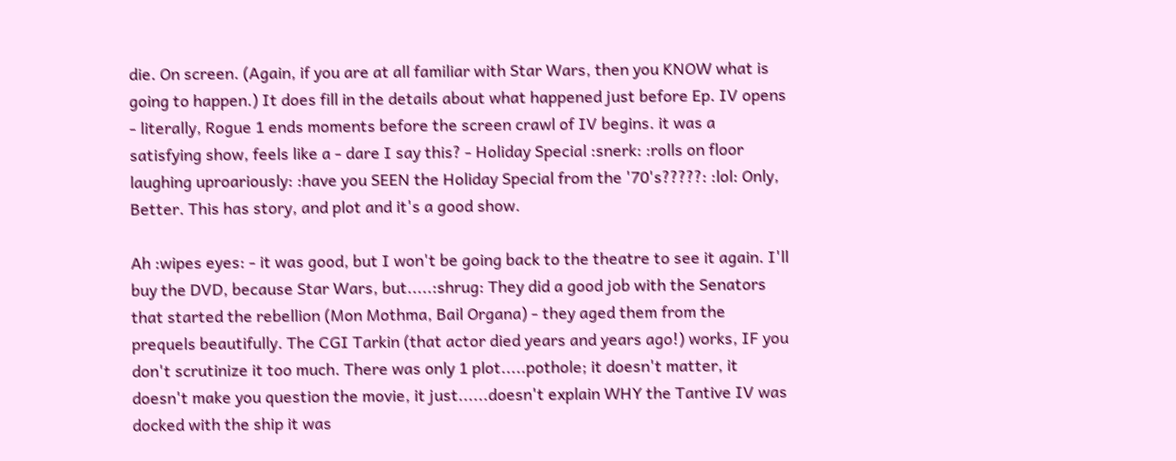die. On screen. (Again, if you are at all familiar with Star Wars, then you KNOW what is going to happen.) It does fill in the details about what happened just before Ep. IV opens - literally, Rogue 1 ends moments before the screen crawl of IV begins. it was a satisfying show, feels like a - dare I say this? - Holiday Special :snerk: :rolls on floor laughing uproariously: :have you SEEN the Holiday Special from the '70's?????: :lol: Only, Better. This has story, and plot and it's a good show.

Ah :wipes eyes: - it was good, but I won't be going back to the theatre to see it again. I'll buy the DVD, because Star Wars, but.....:shrug: They did a good job with the Senators that started the rebellion (Mon Mothma, Bail Organa) - they aged them from the prequels beautifully. The CGI Tarkin (that actor died years and years ago!) works, IF you don't scrutinize it too much. There was only 1 plot.....pothole; it doesn't matter, it doesn't make you question the movie, it just......doesn't explain WHY the Tantive IV was docked with the ship it was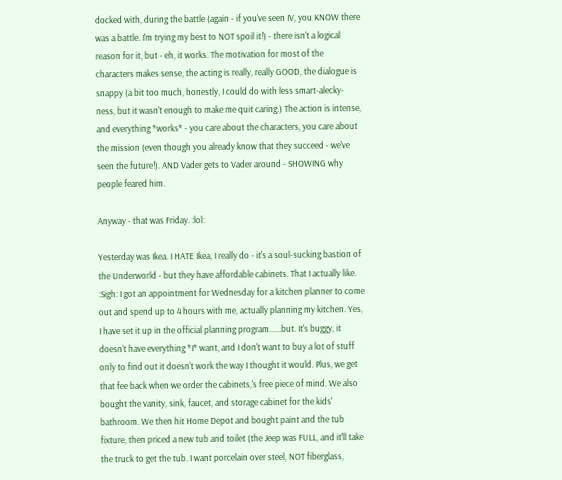docked with, during the battle (again - if you've seen IV, you KNOW there was a battle. I'm trying my best to NOT spoil it!) - there isn't a logical reason for it, but - eh, it works. The motivation for most of the characters makes sense, the acting is really, really GOOD, the dialogue is snappy (a bit too much, honestly, I could do with less smart-alecky-ness, but it wasn't enough to make me quit caring.) The action is intense, and everything *works* - you care about the characters, you care about the mission (even though you already know that they succeed - we've seen the future!). AND Vader gets to Vader around - SHOWING why people feared him.

Anyway - that was Friday. :lol:

Yesterday was Ikea. I HATE Ikea, I really do - it's a soul-sucking bastion of the Underworld - but they have affordable cabinets. That I actually like. :Sigh: I got an appointment for Wednesday for a kitchen planner to come out and spend up to 4 hours with me, actually planning my kitchen. Yes, I have set it up in the official planning program......but. It's buggy, it doesn't have everything *I* want, and I don't want to buy a lot of stuff only to find out it doesn't work the way I thought it would. Plus, we get that fee back when we order the cabinets,'s free piece of mind. We also bought the vanity, sink, faucet, and storage cabinet for the kids' bathroom. We then hit Home Depot and bought paint and the tub fixture, then priced a new tub and toilet (the Jeep was FULL, and it'll take the truck to get the tub. I want porcelain over steel, NOT fiberglass,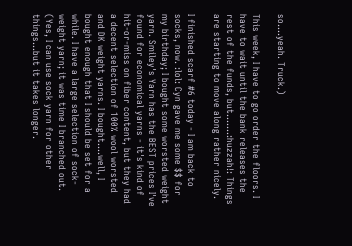so....yeah. Truck.)

This week, I have to go order the floors. I have to wait until the bank releases the rest of the funds, but.......:huzzah!: Things are starting to move along rather nicely.

I finished scarf #6 today - I am back to socks, now. :lol: Cyn gave me some $$ for my birthday; I bought some worsted weight yarn. Smiley's Yarn has the BEST prices I've found for economical yarns - it's kind of hit-or-miss on fiber content, but they had a decent selection of 100% wool worsted and DK weight yarns. I bought....well, I bought enough that I should be set for a while. I have a large selection of sock-weight yarn; it was time I branched out. (Yes, I can use sock yarn for other things...but it takes longer.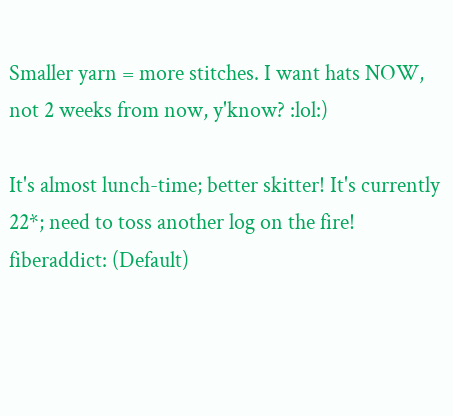Smaller yarn = more stitches. I want hats NOW, not 2 weeks from now, y'know? :lol:)

It's almost lunch-time; better skitter! It's currently 22*; need to toss another log on the fire!
fiberaddict: (Default)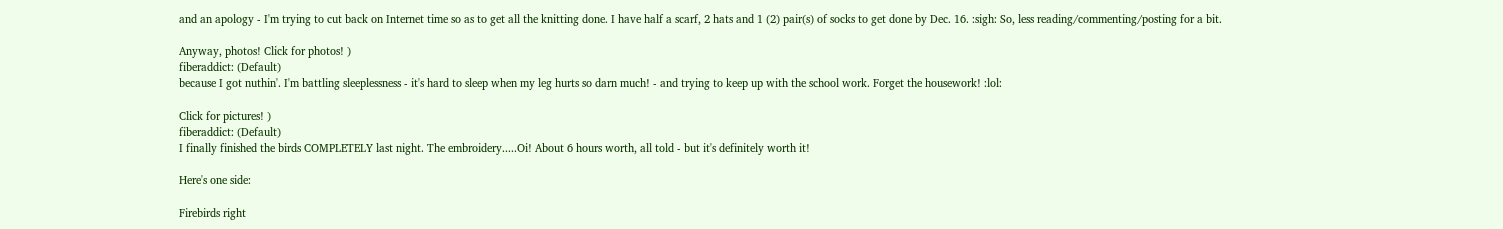and an apology - I'm trying to cut back on Internet time so as to get all the knitting done. I have half a scarf, 2 hats and 1 (2) pair(s) of socks to get done by Dec. 16. :sigh: So, less reading/commenting/posting for a bit.

Anyway, photos! Click for photos! )
fiberaddict: (Default)
because I got nuthin'. I'm battling sleeplessness - it's hard to sleep when my leg hurts so darn much! - and trying to keep up with the school work. Forget the housework! :lol:

Click for pictures! )
fiberaddict: (Default)
I finally finished the birds COMPLETELY last night. The embroidery.....Oi! About 6 hours worth, all told - but it's definitely worth it!

Here's one side:

Firebirds right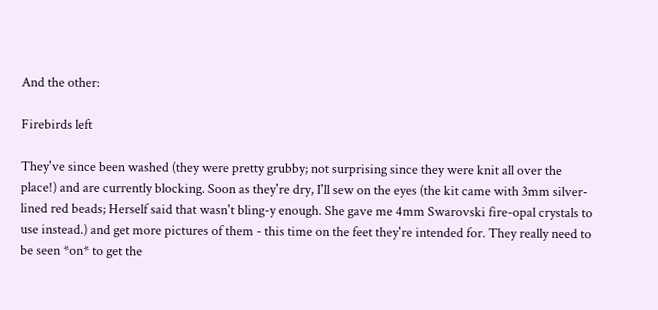And the other:

Firebirds left

They've since been washed (they were pretty grubby; not surprising since they were knit all over the place!) and are currently blocking. Soon as they're dry, I'll sew on the eyes (the kit came with 3mm silver-lined red beads; Herself said that wasn't bling-y enough. She gave me 4mm Swarovski fire-opal crystals to use instead.) and get more pictures of them - this time on the feet they're intended for. They really need to be seen *on* to get the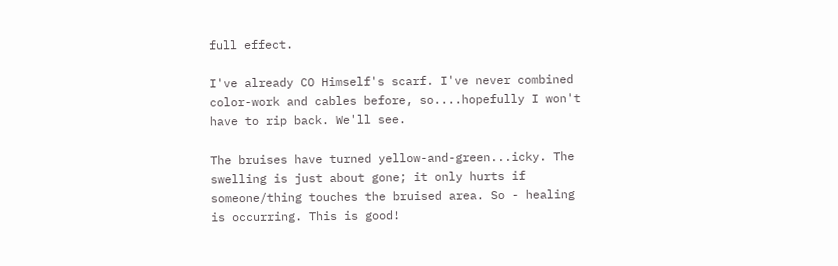full effect.

I've already CO Himself's scarf. I've never combined color-work and cables before, so....hopefully I won't have to rip back. We'll see.

The bruises have turned yellow-and-green...icky. The swelling is just about gone; it only hurts if someone/thing touches the bruised area. So - healing is occurring. This is good!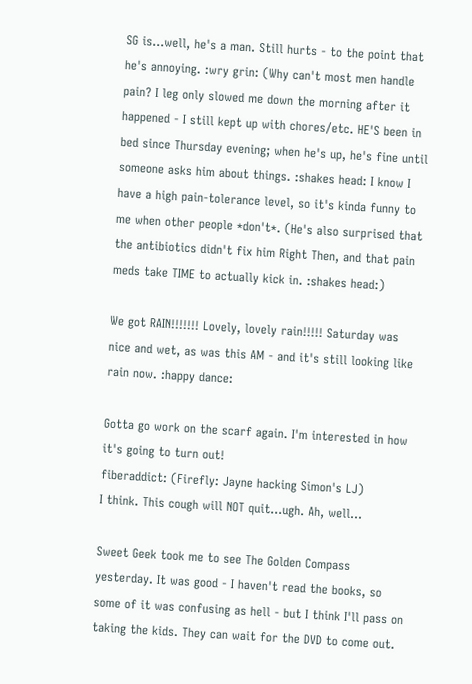SG is...well, he's a man. Still hurts - to the point that he's annoying. :wry grin: (Why can't most men handle pain? I leg only slowed me down the morning after it happened - I still kept up with chores/etc. HE'S been in bed since Thursday evening; when he's up, he's fine until someone asks him about things. :shakes head: I know I have a high pain-tolerance level, so it's kinda funny to me when other people *don't*. (He's also surprised that the antibiotics didn't fix him Right Then, and that pain meds take TIME to actually kick in. :shakes head:)

We got RAIN!!!!!!! Lovely, lovely rain!!!!! Saturday was nice and wet, as was this AM - and it's still looking like rain now. :happy dance:

Gotta go work on the scarf again. I'm interested in how it's going to turn out!
fiberaddict: (Firefly: Jayne hacking Simon's LJ)
I think. This cough will NOT quit...ugh. Ah, well...

Sweet Geek took me to see The Golden Compass yesterday. It was good - I haven't read the books, so some of it was confusing as hell - but I think I'll pass on taking the kids. They can wait for the DVD to come out.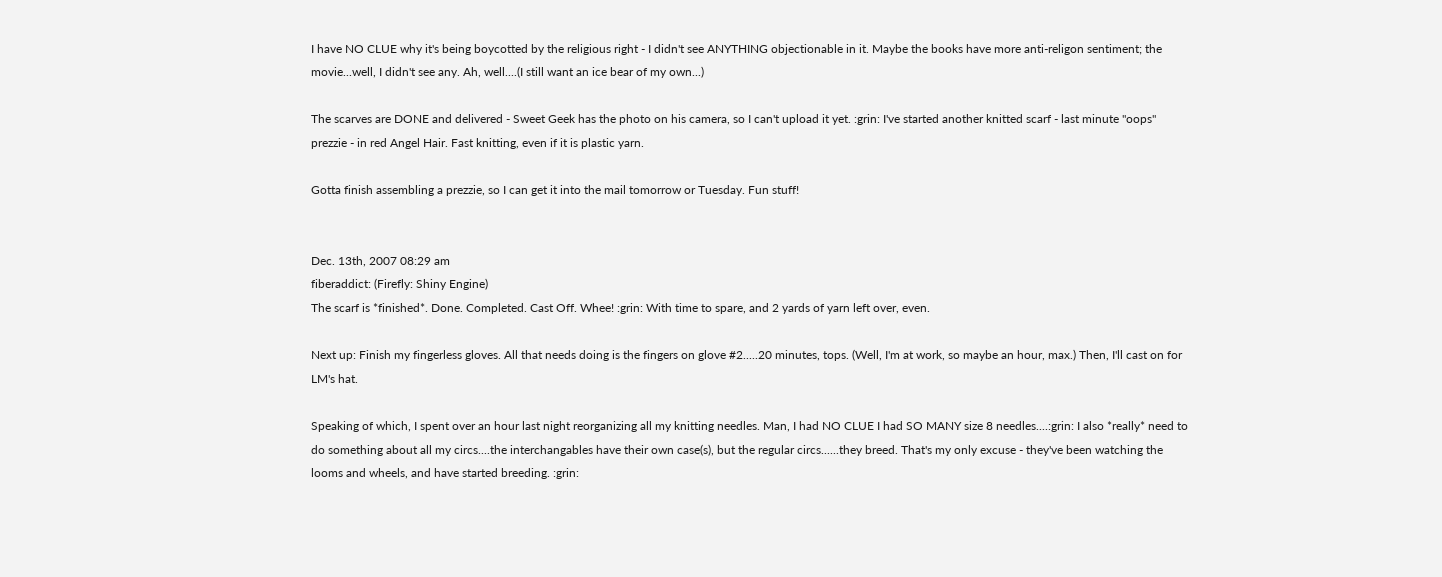I have NO CLUE why it's being boycotted by the religious right - I didn't see ANYTHING objectionable in it. Maybe the books have more anti-religon sentiment; the movie...well, I didn't see any. Ah, well....(I still want an ice bear of my own...)

The scarves are DONE and delivered - Sweet Geek has the photo on his camera, so I can't upload it yet. :grin: I've started another knitted scarf - last minute "oops" prezzie - in red Angel Hair. Fast knitting, even if it is plastic yarn.

Gotta finish assembling a prezzie, so I can get it into the mail tomorrow or Tuesday. Fun stuff!


Dec. 13th, 2007 08:29 am
fiberaddict: (Firefly: Shiny Engine)
The scarf is *finished*. Done. Completed. Cast Off. Whee! :grin: With time to spare, and 2 yards of yarn left over, even.

Next up: Finish my fingerless gloves. All that needs doing is the fingers on glove #2.....20 minutes, tops. (Well, I'm at work, so maybe an hour, max.) Then, I'll cast on for LM's hat.

Speaking of which, I spent over an hour last night reorganizing all my knitting needles. Man, I had NO CLUE I had SO MANY size 8 needles....:grin: I also *really* need to do something about all my circs....the interchangables have their own case(s), but the regular circs......they breed. That's my only excuse - they've been watching the looms and wheels, and have started breeding. :grin: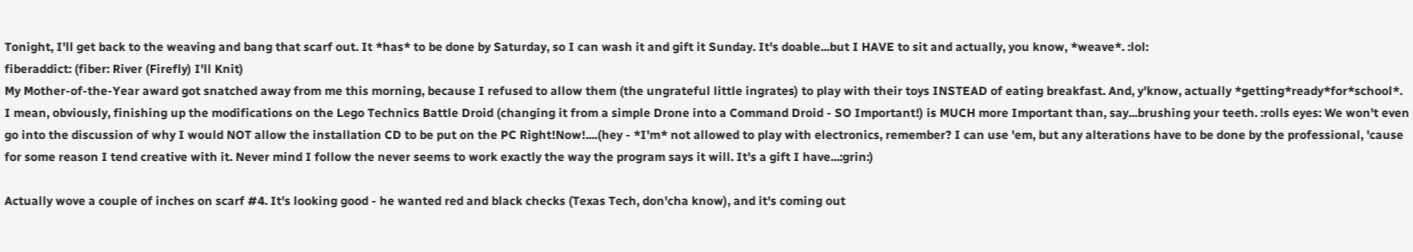Tonight, I'll get back to the weaving and bang that scarf out. It *has* to be done by Saturday, so I can wash it and gift it Sunday. It's doable...but I HAVE to sit and actually, you know, *weave*. :lol:
fiberaddict: (fiber: River (Firefly) I'll Knit)
My Mother-of-the-Year award got snatched away from me this morning, because I refused to allow them (the ungrateful little ingrates) to play with their toys INSTEAD of eating breakfast. And, y'know, actually *getting*ready*for*school*. I mean, obviously, finishing up the modifications on the Lego Technics Battle Droid (changing it from a simple Drone into a Command Droid - SO Important!) is MUCH more Important than, say...brushing your teeth. :rolls eyes: We won't even go into the discussion of why I would NOT allow the installation CD to be put on the PC Right!Now!....(hey - *I'm* not allowed to play with electronics, remember? I can use 'em, but any alterations have to be done by the professional, 'cause for some reason I tend creative with it. Never mind I follow the never seems to work exactly the way the program says it will. It's a gift I have...:grin:)

Actually wove a couple of inches on scarf #4. It's looking good - he wanted red and black checks (Texas Tech, don'cha know), and it's coming out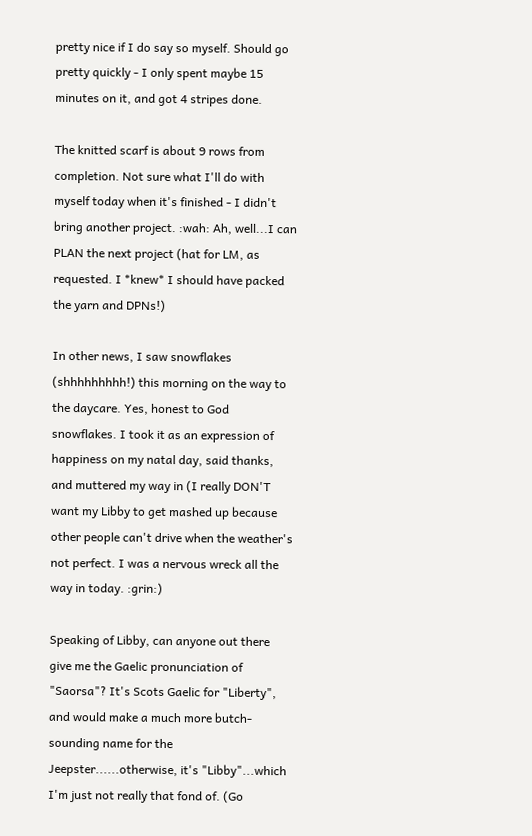pretty nice if I do say so myself. Should go pretty quickly - I only spent maybe 15 minutes on it, and got 4 stripes done.

The knitted scarf is about 9 rows from completion. Not sure what I'll do with myself today when it's finished - I didn't bring another project. :wah: Ah, well...I can PLAN the next project (hat for LM, as requested. I *knew* I should have packed the yarn and DPNs!)

In other news, I saw snowflakes (shhhhhhhhh!) this morning on the way to the daycare. Yes, honest to God snowflakes. I took it as an expression of happiness on my natal day, said thanks, and muttered my way in (I really DON'T want my Libby to get mashed up because other people can't drive when the weather's not perfect. I was a nervous wreck all the way in today. :grin:)

Speaking of Libby, can anyone out there give me the Gaelic pronunciation of "Saorsa"? It's Scots Gaelic for "Liberty", and would make a much more butch-sounding name for the Jeepster......otherwise, it's "Libby"...which I'm just not really that fond of. (Go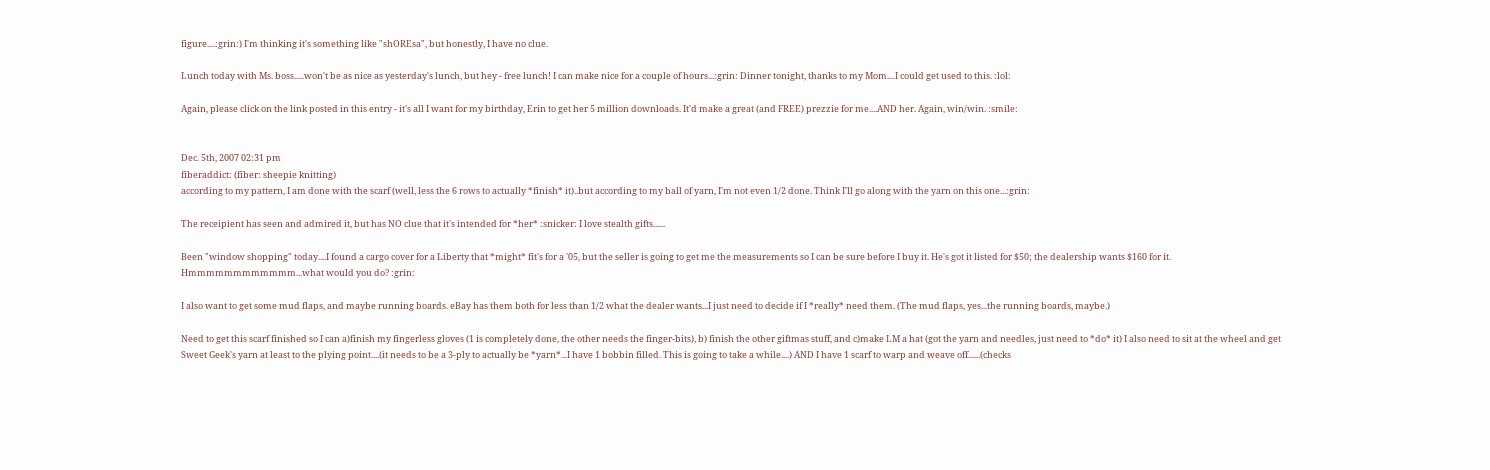figure....:grin:) I'm thinking it's something like "shOREsa", but honestly, I have no clue.

Lunch today with Ms. boss.....won't be as nice as yesterday's lunch, but hey - free lunch! I can make nice for a couple of hours...:grin: Dinner tonight, thanks to my Mom....I could get used to this. :lol:

Again, please click on the link posted in this entry - it's all I want for my birthday, Erin to get her 5 million downloads. It'd make a great (and FREE) prezzie for me....AND her. Again, win/win. :smile:


Dec. 5th, 2007 02:31 pm
fiberaddict: (fiber: sheepie knitting)
according to my pattern, I am done with the scarf (well, less the 6 rows to actually *finish* it)..but according to my ball of yarn, I'm not even 1/2 done. Think I'll go along with the yarn on this one...:grin:

The receipient has seen and admired it, but has NO clue that it's intended for *her* :snicker: I love stealth gifts......

Been "window shopping" today....I found a cargo cover for a Liberty that *might* fit's for a '05, but the seller is going to get me the measurements so I can be sure before I buy it. He's got it listed for $50; the dealership wants $160 for it. Hmmmmmmmmmmmm...what would you do? :grin:

I also want to get some mud flaps, and maybe running boards. eBay has them both for less than 1/2 what the dealer wants...I just need to decide if I *really* need them. (The mud flaps, yes...the running boards, maybe.)

Need to get this scarf finished so I can a)finish my fingerless gloves (1 is completely done, the other needs the finger-bits), b) finish the other giftmas stuff, and c)make LM a hat (got the yarn and needles, just need to *do* it) I also need to sit at the wheel and get Sweet Geek's yarn at least to the plying point....(it needs to be a 3-ply to actually be *yarn*...I have 1 bobbin filled. This is going to take a while....) AND I have 1 scarf to warp and weave off......(checks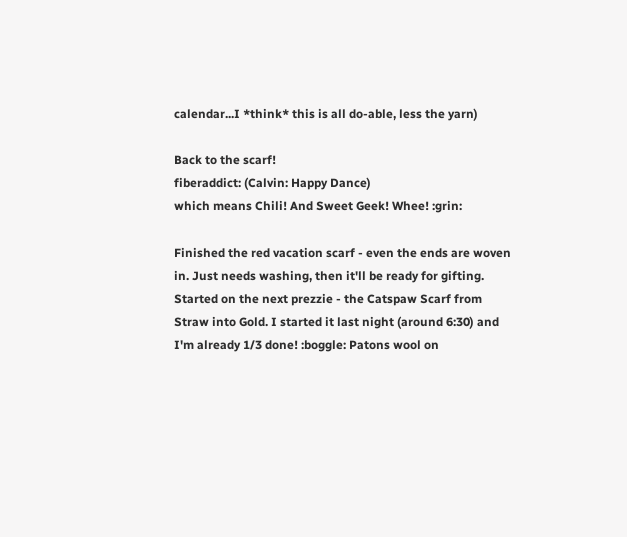calendar...I *think* this is all do-able, less the yarn)

Back to the scarf!
fiberaddict: (Calvin: Happy Dance)
which means Chili! And Sweet Geek! Whee! :grin:

Finished the red vacation scarf - even the ends are woven in. Just needs washing, then it'll be ready for gifting. Started on the next prezzie - the Catspaw Scarf from Straw into Gold. I started it last night (around 6:30) and I'm already 1/3 done! :boggle: Patons wool on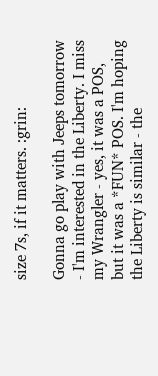size 7s, if it matters. :grin:

Gonna go play with Jeeps tomorrow - I'm interested in the Liberty. I miss my Wrangler - yes, it was a POS, but it was a *FUN* POS. I'm hoping the Liberty is similar - the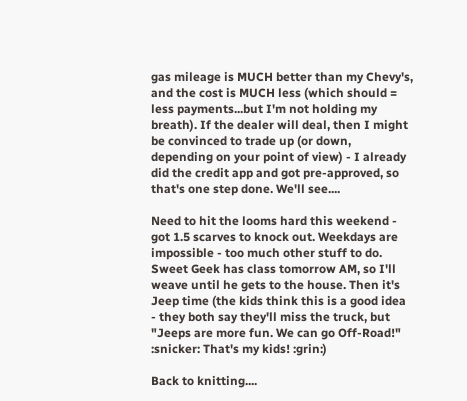gas mileage is MUCH better than my Chevy's, and the cost is MUCH less (which should = less payments...but I'm not holding my breath). If the dealer will deal, then I might be convinced to trade up (or down, depending on your point of view) - I already did the credit app and got pre-approved, so that's one step done. We'll see....

Need to hit the looms hard this weekend - got 1.5 scarves to knock out. Weekdays are impossible - too much other stuff to do. Sweet Geek has class tomorrow AM, so I'll weave until he gets to the house. Then it's Jeep time (the kids think this is a good idea - they both say they'll miss the truck, but "Jeeps are more fun. We can go Off-Road!" :snicker: That's my kids! :grin:)

Back to knitting....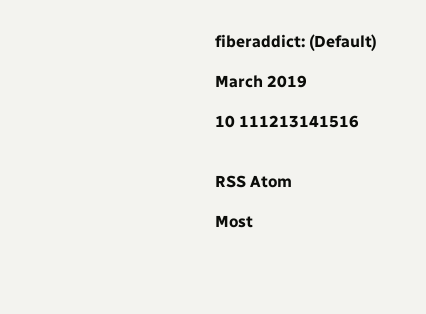fiberaddict: (Default)

March 2019

10 111213141516


RSS Atom

Most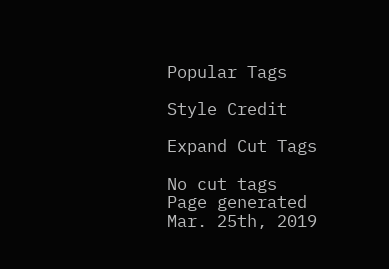Popular Tags

Style Credit

Expand Cut Tags

No cut tags
Page generated Mar. 25th, 2019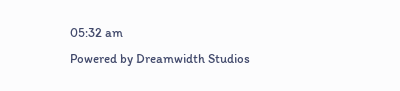05:32 am
Powered by Dreamwidth Studios